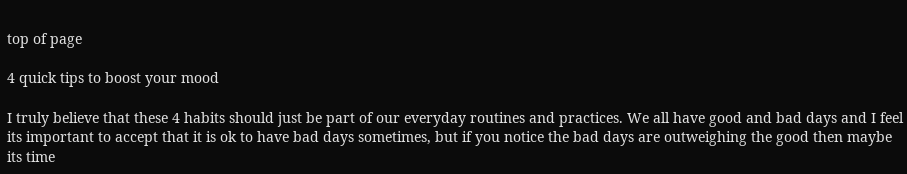top of page

4 quick tips to boost your mood

I truly believe that these 4 habits should just be part of our everyday routines and practices. We all have good and bad days and I feel its important to accept that it is ok to have bad days sometimes, but if you notice the bad days are outweighing the good then maybe its time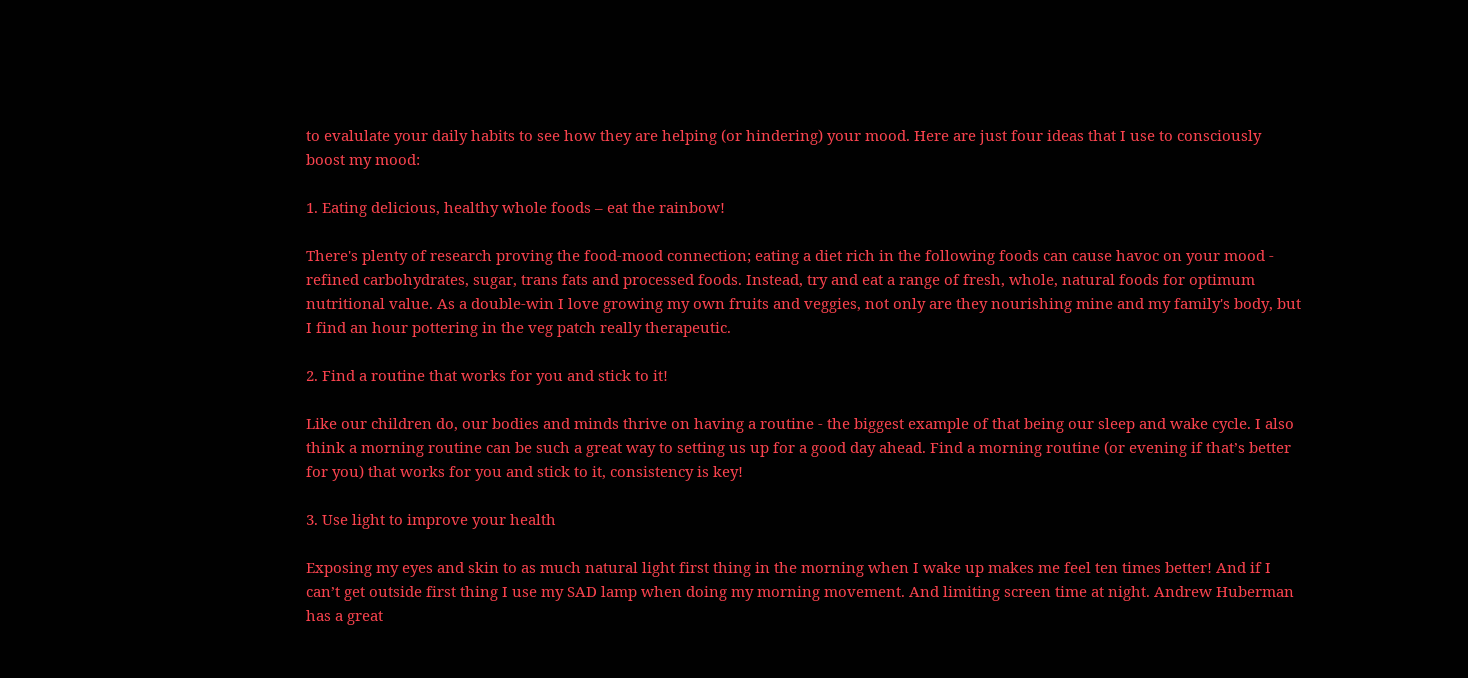to evalulate your daily habits to see how they are helping (or hindering) your mood. Here are just four ideas that I use to consciously boost my mood:

1. Eating delicious, healthy whole foods – eat the rainbow!

There's plenty of research proving the food-mood connection; eating a diet rich in the following foods can cause havoc on your mood - refined carbohydrates, sugar, trans fats and processed foods. Instead, try and eat a range of fresh, whole, natural foods for optimum nutritional value. As a double-win I love growing my own fruits and veggies, not only are they nourishing mine and my family's body, but I find an hour pottering in the veg patch really therapeutic.

2. Find a routine that works for you and stick to it!

Like our children do, our bodies and minds thrive on having a routine - the biggest example of that being our sleep and wake cycle. I also think a morning routine can be such a great way to setting us up for a good day ahead. Find a morning routine (or evening if that’s better for you) that works for you and stick to it, consistency is key!

3. Use light to improve your health

Exposing my eyes and skin to as much natural light first thing in the morning when I wake up makes me feel ten times better! And if I can’t get outside first thing I use my SAD lamp when doing my morning movement. And limiting screen time at night. Andrew Huberman has a great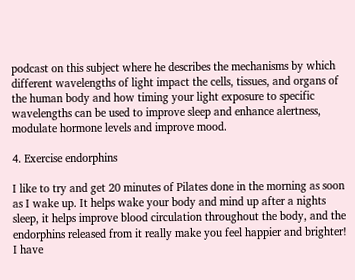podcast on this subject where he describes the mechanisms by which different wavelengths of light impact the cells, tissues, and organs of the human body and how timing your light exposure to specific wavelengths can be used to improve sleep and enhance alertness, modulate hormone levels and improve mood.

4. Exercise endorphins

I like to try and get 20 minutes of Pilates done in the morning as soon as I wake up. It helps wake your body and mind up after a nights sleep, it helps improve blood circulation throughout the body, and the endorphins released from it really make you feel happier and brighter! I have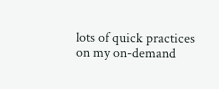lots of quick practices on my on-demand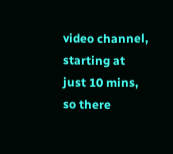video channel, starting at just 10 mins, so there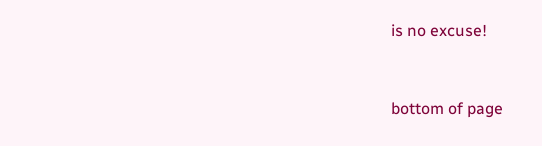is no excuse!


bottom of page